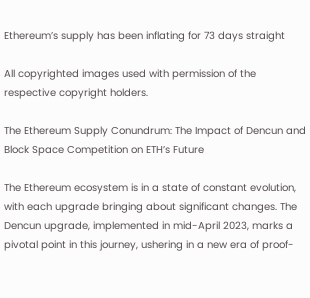Ethereum’s supply has been inflating for 73 days straight

All copyrighted images used with permission of the respective copyright holders.

The Ethereum Supply Conundrum: The Impact of Dencun and Block Space Competition on ETH’s Future

The Ethereum ecosystem is in a state of constant evolution, with each upgrade bringing about significant changes. The Dencun upgrade, implemented in mid-April 2023, marks a pivotal point in this journey, ushering in a new era of proof-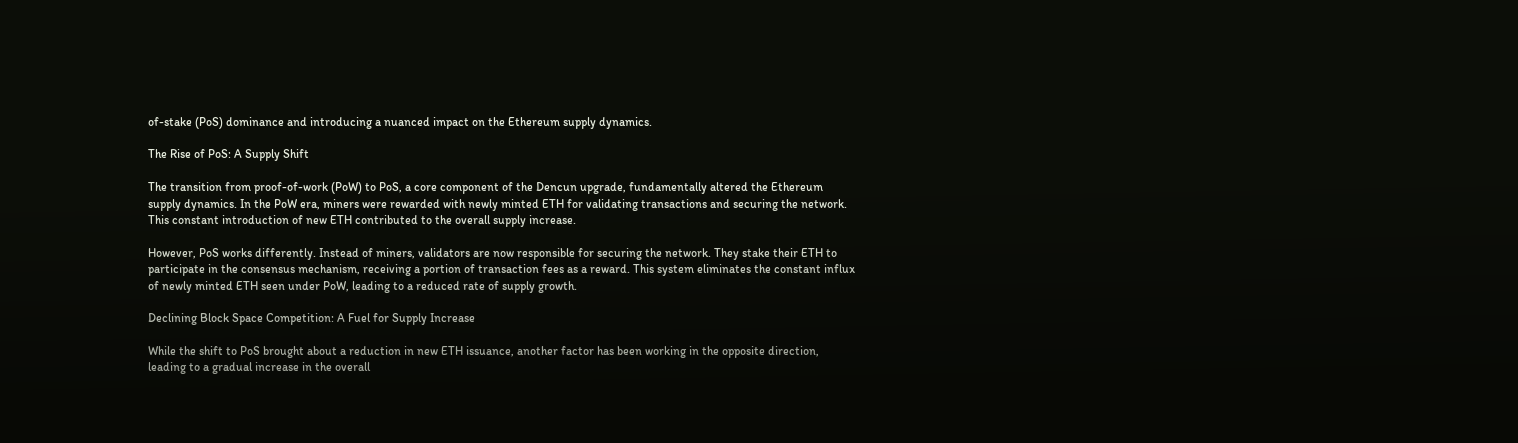of-stake (PoS) dominance and introducing a nuanced impact on the Ethereum supply dynamics.

The Rise of PoS: A Supply Shift

The transition from proof-of-work (PoW) to PoS, a core component of the Dencun upgrade, fundamentally altered the Ethereum supply dynamics. In the PoW era, miners were rewarded with newly minted ETH for validating transactions and securing the network. This constant introduction of new ETH contributed to the overall supply increase.

However, PoS works differently. Instead of miners, validators are now responsible for securing the network. They stake their ETH to participate in the consensus mechanism, receiving a portion of transaction fees as a reward. This system eliminates the constant influx of newly minted ETH seen under PoW, leading to a reduced rate of supply growth.

Declining Block Space Competition: A Fuel for Supply Increase

While the shift to PoS brought about a reduction in new ETH issuance, another factor has been working in the opposite direction, leading to a gradual increase in the overall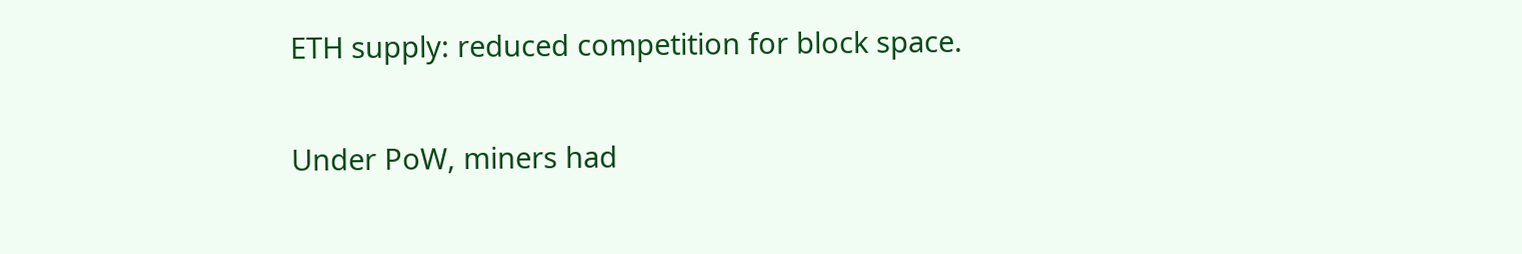ETH supply: reduced competition for block space.

Under PoW, miners had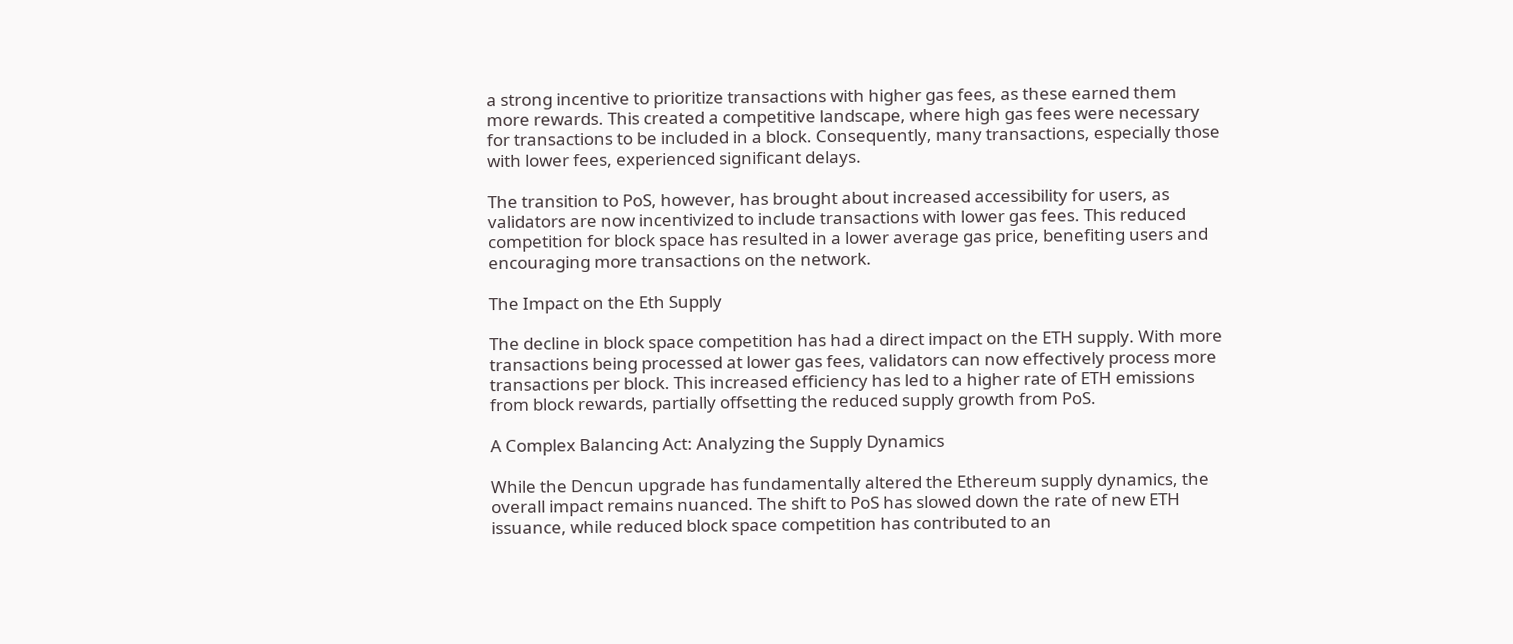a strong incentive to prioritize transactions with higher gas fees, as these earned them more rewards. This created a competitive landscape, where high gas fees were necessary for transactions to be included in a block. Consequently, many transactions, especially those with lower fees, experienced significant delays.

The transition to PoS, however, has brought about increased accessibility for users, as validators are now incentivized to include transactions with lower gas fees. This reduced competition for block space has resulted in a lower average gas price, benefiting users and encouraging more transactions on the network.

The Impact on the Eth Supply

The decline in block space competition has had a direct impact on the ETH supply. With more transactions being processed at lower gas fees, validators can now effectively process more transactions per block. This increased efficiency has led to a higher rate of ETH emissions from block rewards, partially offsetting the reduced supply growth from PoS.

A Complex Balancing Act: Analyzing the Supply Dynamics

While the Dencun upgrade has fundamentally altered the Ethereum supply dynamics, the overall impact remains nuanced. The shift to PoS has slowed down the rate of new ETH issuance, while reduced block space competition has contributed to an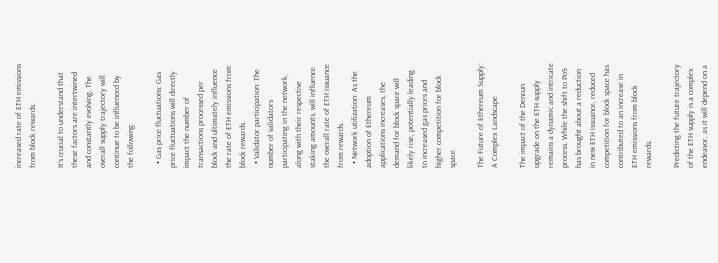increased rate of ETH emissions from block rewards.

It’s crucial to understand that these factors are intertwined and constantly evolving. The overall supply trajectory will continue to be influenced by the following:

  • Gas price fluctuations: Gas price fluctuations will directly impact the number of transactions processed per block and ultimately influence the rate of ETH emissions from block rewards.
  • Validator participation: The number of validators participating in the network, along with their respective staking amounts, will influence the overall rate of ETH issuance from rewards.
  • Network utilization: As the adoption of Ethereum applications increases, the demand for block space will likely rise, potentially leading to increased gas prices and higher competition for block space.

The Future of Ethereum Supply: A Complex Landscape

The impact of the Dencun upgrade on the ETH supply remains a dynamic and intricate process. While the shift to PoS has brought about a reduction in new ETH issuance, reduced competition for block space has contributed to an increase in ETH emissions from block rewards.

Predicting the future trajectory of the ETH supply is a complex endeavor, as it will depend on a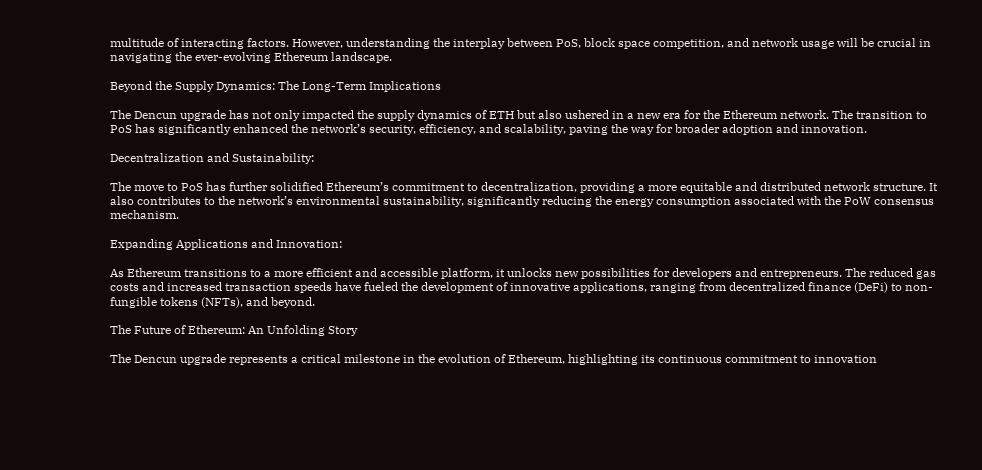multitude of interacting factors. However, understanding the interplay between PoS, block space competition, and network usage will be crucial in navigating the ever-evolving Ethereum landscape.

Beyond the Supply Dynamics: The Long-Term Implications

The Dencun upgrade has not only impacted the supply dynamics of ETH but also ushered in a new era for the Ethereum network. The transition to PoS has significantly enhanced the network’s security, efficiency, and scalability, paving the way for broader adoption and innovation.

Decentralization and Sustainability:

The move to PoS has further solidified Ethereum’s commitment to decentralization, providing a more equitable and distributed network structure. It also contributes to the network’s environmental sustainability, significantly reducing the energy consumption associated with the PoW consensus mechanism.

Expanding Applications and Innovation:

As Ethereum transitions to a more efficient and accessible platform, it unlocks new possibilities for developers and entrepreneurs. The reduced gas costs and increased transaction speeds have fueled the development of innovative applications, ranging from decentralized finance (DeFi) to non-fungible tokens (NFTs), and beyond.

The Future of Ethereum: An Unfolding Story

The Dencun upgrade represents a critical milestone in the evolution of Ethereum, highlighting its continuous commitment to innovation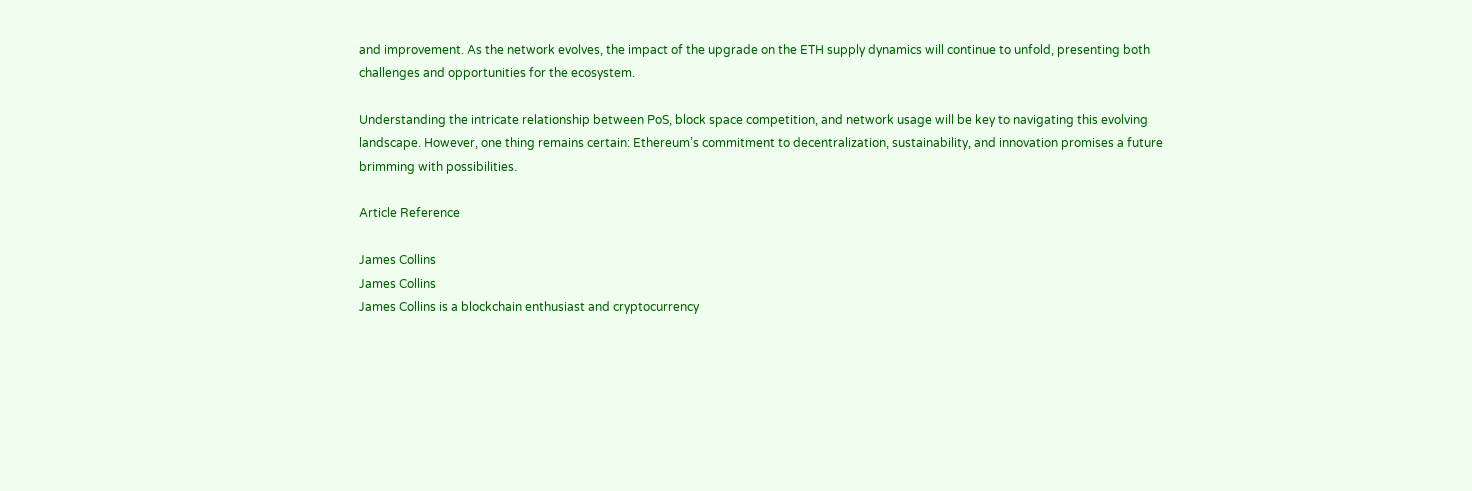and improvement. As the network evolves, the impact of the upgrade on the ETH supply dynamics will continue to unfold, presenting both challenges and opportunities for the ecosystem.

Understanding the intricate relationship between PoS, block space competition, and network usage will be key to navigating this evolving landscape. However, one thing remains certain: Ethereum’s commitment to decentralization, sustainability, and innovation promises a future brimming with possibilities.

Article Reference

James Collins
James Collins
James Collins is a blockchain enthusiast and cryptocurrency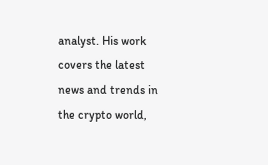analyst. His work covers the latest news and trends in the crypto world,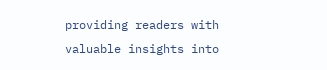providing readers with valuable insights into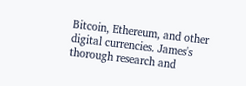Bitcoin, Ethereum, and other digital currencies. James's thorough research and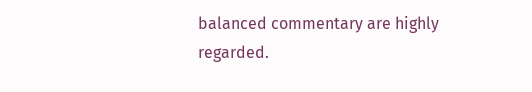balanced commentary are highly regarded.